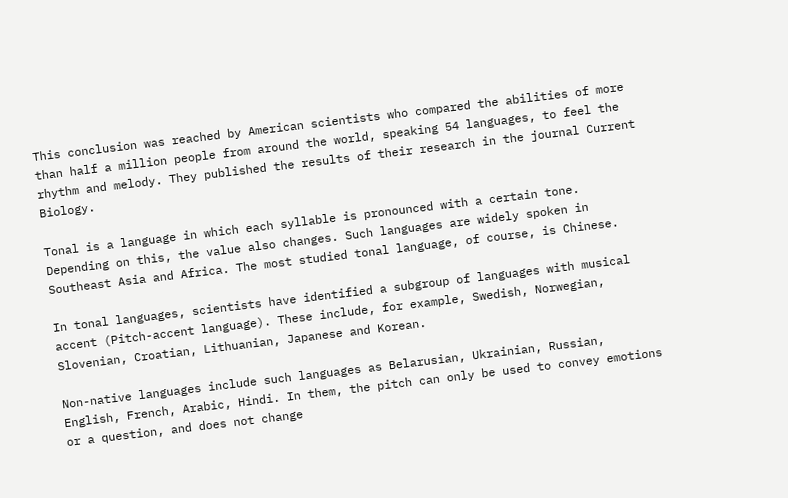This conclusion was reached by American scientists who compared the abilities of more than half a million people from around the world, speaking 54 languages, to feel the rhythm and melody. They published the results of their research in the journal Current Biology.

Tonal is a language in which each syllable is pronounced with a certain tone. Depending on this, the value also changes. Such languages are widely spoken in Southeast Asia and Africa. The most studied tonal language, of course, is Chinese.

In tonal languages, scientists have identified a subgroup of languages with musical accent (Pitch-accent language). These include, for example, Swedish, Norwegian, Slovenian, Croatian, Lithuanian, Japanese and Korean.

Non-native languages include such languages as Belarusian, Ukrainian, Russian, English, French, Arabic, Hindi. In them, the pitch can only be used to convey emotions or a question, and does not change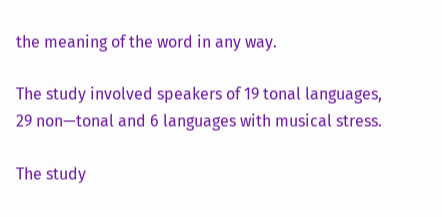the meaning of the word in any way.

The study involved speakers of 19 tonal languages, 29 non—tonal and 6 languages with musical stress.

The study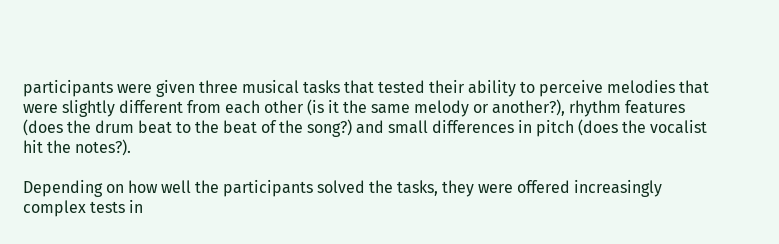participants were given three musical tasks that tested their ability to perceive melodies that were slightly different from each other (is it the same melody or another?), rhythm features (does the drum beat to the beat of the song?) and small differences in pitch (does the vocalist hit the notes?).

Depending on how well the participants solved the tasks, they were offered increasingly complex tests in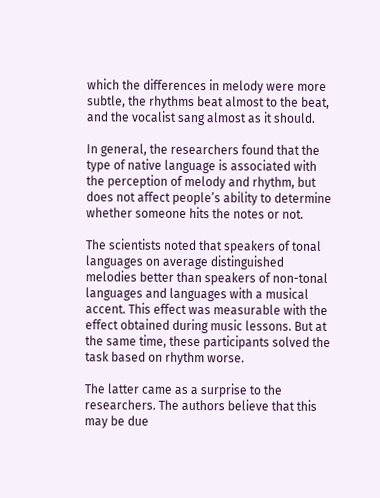which the differences in melody were more subtle, the rhythms beat almost to the beat, and the vocalist sang almost as it should.

In general, the researchers found that the type of native language is associated with the perception of melody and rhythm, but does not affect people’s ability to determine whether someone hits the notes or not.

The scientists noted that speakers of tonal languages on average distinguished melodies better than speakers of non-tonal languages and languages with a musical accent. This effect was measurable with the effect obtained during music lessons. But at the same time, these participants solved the task based on rhythm worse.

The latter came as a surprise to the researchers. The authors believe that this may be due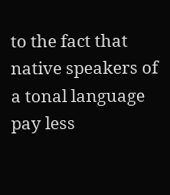to the fact that native speakers of a tonal language pay less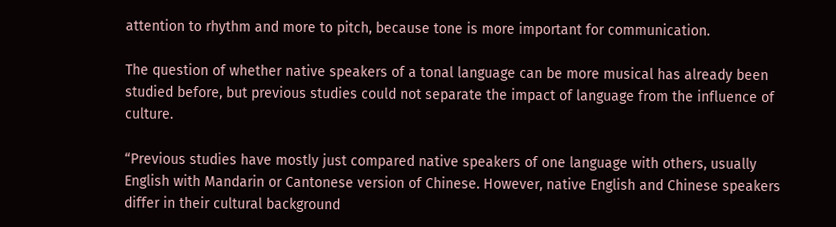attention to rhythm and more to pitch, because tone is more important for communication.

The question of whether native speakers of a tonal language can be more musical has already been studied before, but previous studies could not separate the impact of language from the influence of culture.

“Previous studies have mostly just compared native speakers of one language with others, usually English with Mandarin or Cantonese version of Chinese. However, native English and Chinese speakers differ in their cultural background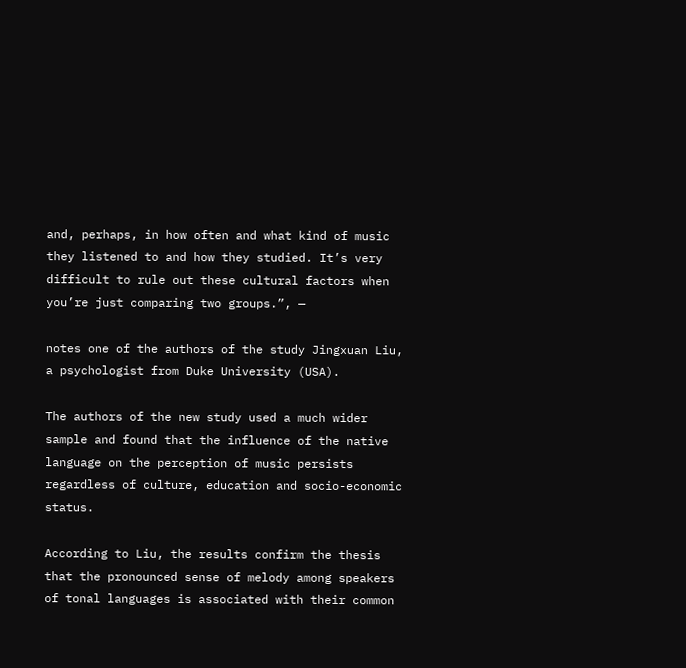and, perhaps, in how often and what kind of music they listened to and how they studied. It’s very difficult to rule out these cultural factors when you’re just comparing two groups.”, —

notes one of the authors of the study Jingxuan Liu, a psychologist from Duke University (USA).

The authors of the new study used a much wider sample and found that the influence of the native language on the perception of music persists regardless of culture, education and socio-economic status.

According to Liu, the results confirm the thesis that the pronounced sense of melody among speakers of tonal languages is associated with their common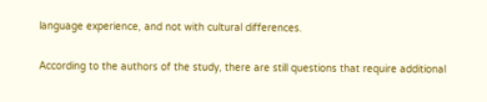language experience, and not with cultural differences.

According to the authors of the study, there are still questions that require additional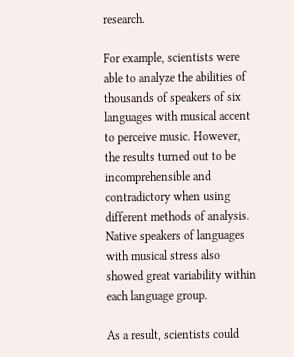research.

For example, scientists were able to analyze the abilities of thousands of speakers of six languages with musical accent to perceive music. However, the results turned out to be incomprehensible and contradictory when using different methods of analysis. Native speakers of languages with musical stress also showed great variability within each language group.

As a result, scientists could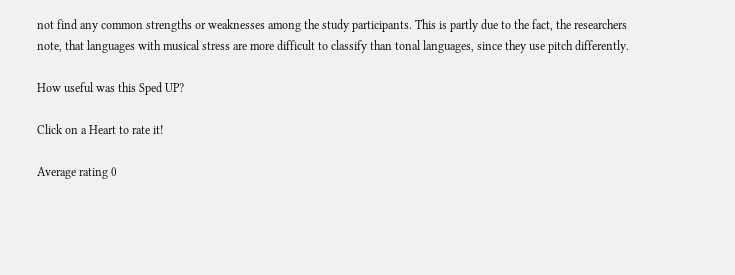not find any common strengths or weaknesses among the study participants. This is partly due to the fact, the researchers note, that languages with musical stress are more difficult to classify than tonal languages, since they use pitch differently.

How useful was this Sped UP?

Click on a Heart to rate it!

Average rating 0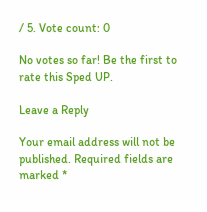/ 5. Vote count: 0

No votes so far! Be the first to rate this Sped UP.

Leave a Reply

Your email address will not be published. Required fields are marked *